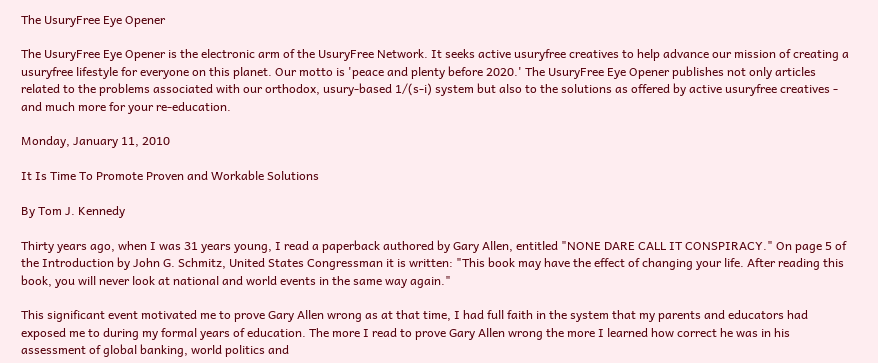The UsuryFree Eye Opener

The UsuryFree Eye Opener is the electronic arm of the UsuryFree Network. It seeks active usuryfree creatives to help advance our mission of creating a usuryfree lifestyle for everyone on this planet. Our motto is 'peace and plenty before 2020.' The UsuryFree Eye Opener publishes not only articles related to the problems associated with our orthodox, usury-based 1/(s-i) system but also to the solutions as offered by active usuryfree creatives - and much more for your re-education.

Monday, January 11, 2010

It Is Time To Promote Proven and Workable Solutions

By Tom J. Kennedy

Thirty years ago, when I was 31 years young, I read a paperback authored by Gary Allen, entitled "NONE DARE CALL IT CONSPIRACY." On page 5 of the Introduction by John G. Schmitz, United States Congressman it is written: "This book may have the effect of changing your life. After reading this book, you will never look at national and world events in the same way again."

This significant event motivated me to prove Gary Allen wrong as at that time, I had full faith in the system that my parents and educators had exposed me to during my formal years of education. The more I read to prove Gary Allen wrong the more I learned how correct he was in his assessment of global banking, world politics and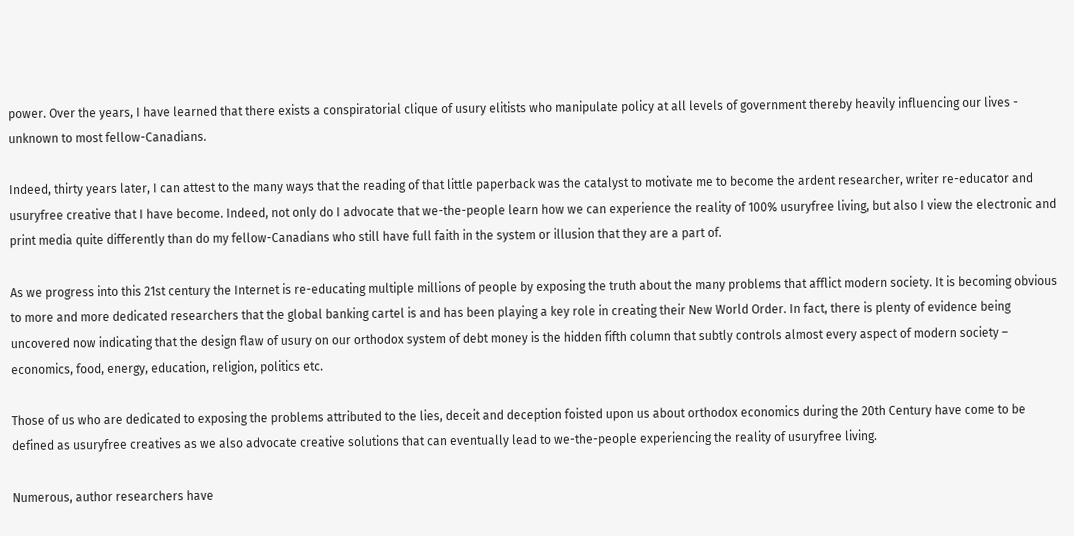power. Over the years, I have learned that there exists a conspiratorial clique of usury elitists who manipulate policy at all levels of government thereby heavily influencing our lives - unknown to most fellow-Canadians.

Indeed, thirty years later, I can attest to the many ways that the reading of that little paperback was the catalyst to motivate me to become the ardent researcher, writer re-educator and usuryfree creative that I have become. Indeed, not only do I advocate that we-the-people learn how we can experience the reality of 100% usuryfree living, but also I view the electronic and print media quite differently than do my fellow-Canadians who still have full faith in the system or illusion that they are a part of.

As we progress into this 21st century the Internet is re-educating multiple millions of people by exposing the truth about the many problems that afflict modern society. It is becoming obvious to more and more dedicated researchers that the global banking cartel is and has been playing a key role in creating their New World Order. In fact, there is plenty of evidence being uncovered now indicating that the design flaw of usury on our orthodox system of debt money is the hidden fifth column that subtly controls almost every aspect of modern society – economics, food, energy, education, religion, politics etc.

Those of us who are dedicated to exposing the problems attributed to the lies, deceit and deception foisted upon us about orthodox economics during the 20th Century have come to be defined as usuryfree creatives as we also advocate creative solutions that can eventually lead to we-the-people experiencing the reality of usuryfree living.

Numerous, author researchers have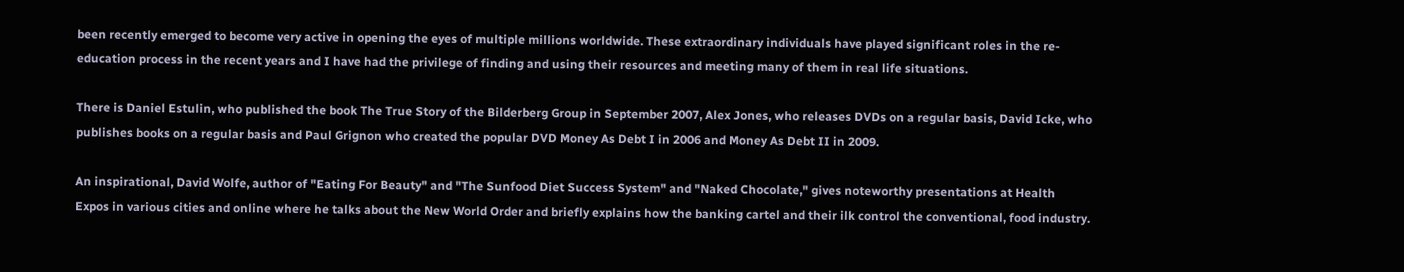been recently emerged to become very active in opening the eyes of multiple millions worldwide. These extraordinary individuals have played significant roles in the re-education process in the recent years and I have had the privilege of finding and using their resources and meeting many of them in real life situations.

There is Daniel Estulin, who published the book The True Story of the Bilderberg Group in September 2007, Alex Jones, who releases DVDs on a regular basis, David Icke, who publishes books on a regular basis and Paul Grignon who created the popular DVD Money As Debt I in 2006 and Money As Debt II in 2009.

An inspirational, David Wolfe, author of "Eating For Beauty" and "The Sunfood Diet Success System" and "Naked Chocolate," gives noteworthy presentations at Health Expos in various cities and online where he talks about the New World Order and briefly explains how the banking cartel and their ilk control the conventional, food industry.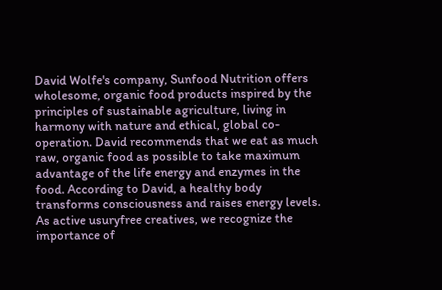David Wolfe's company, Sunfood Nutrition offers wholesome, organic food products inspired by the principles of sustainable agriculture, living in harmony with nature and ethical, global co-operation. David recommends that we eat as much raw, organic food as possible to take maximum advantage of the life energy and enzymes in the food. According to David, a healthy body transforms consciousness and raises energy levels. As active usuryfree creatives, we recognize the importance of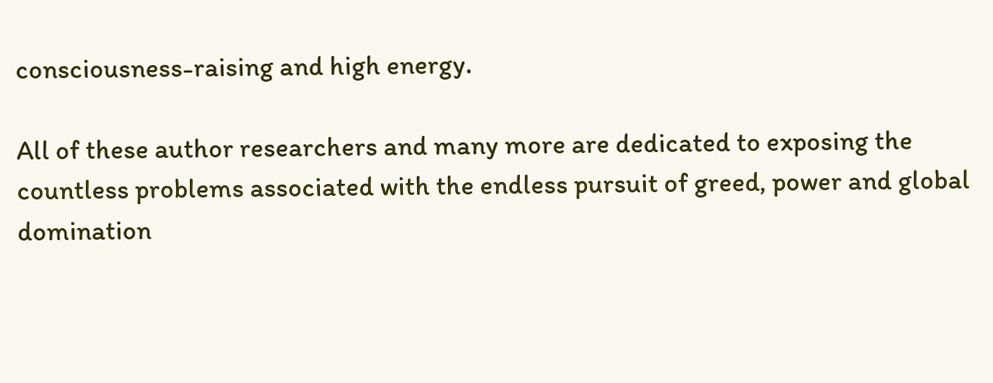consciousness-raising and high energy.

All of these author researchers and many more are dedicated to exposing the countless problems associated with the endless pursuit of greed, power and global domination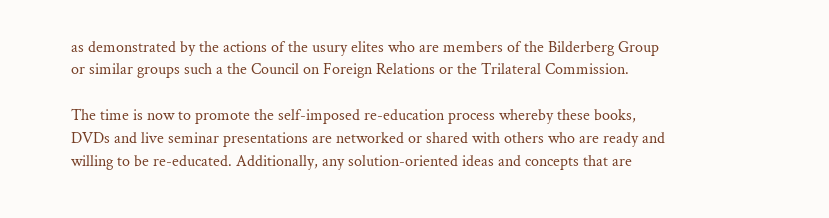as demonstrated by the actions of the usury elites who are members of the Bilderberg Group or similar groups such a the Council on Foreign Relations or the Trilateral Commission.

The time is now to promote the self-imposed re-education process whereby these books, DVDs and live seminar presentations are networked or shared with others who are ready and willing to be re-educated. Additionally, any solution-oriented ideas and concepts that are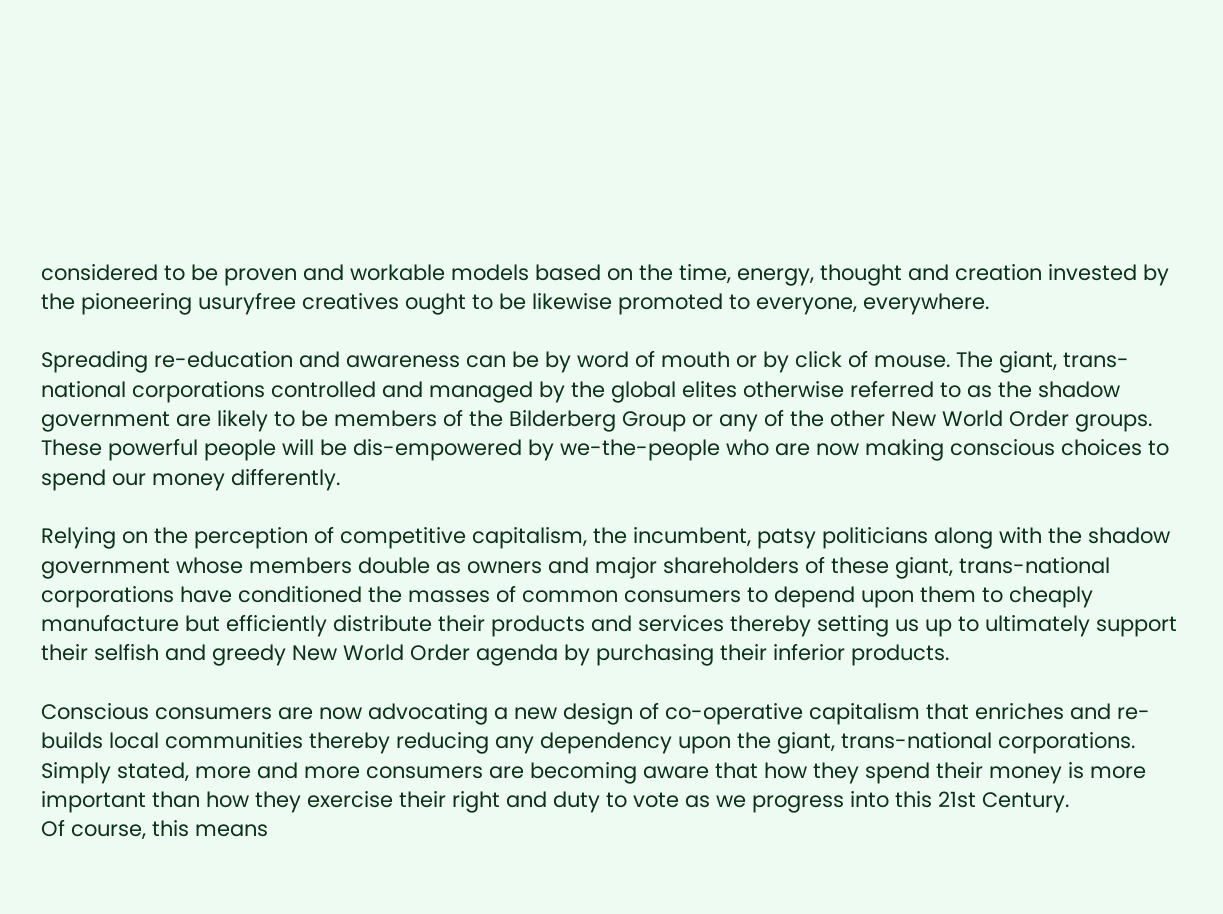considered to be proven and workable models based on the time, energy, thought and creation invested by the pioneering usuryfree creatives ought to be likewise promoted to everyone, everywhere.

Spreading re-education and awareness can be by word of mouth or by click of mouse. The giant, trans-national corporations controlled and managed by the global elites otherwise referred to as the shadow government are likely to be members of the Bilderberg Group or any of the other New World Order groups. These powerful people will be dis-empowered by we-the-people who are now making conscious choices to spend our money differently.

Relying on the perception of competitive capitalism, the incumbent, patsy politicians along with the shadow government whose members double as owners and major shareholders of these giant, trans-national corporations have conditioned the masses of common consumers to depend upon them to cheaply manufacture but efficiently distribute their products and services thereby setting us up to ultimately support their selfish and greedy New World Order agenda by purchasing their inferior products.

Conscious consumers are now advocating a new design of co-operative capitalism that enriches and re-builds local communities thereby reducing any dependency upon the giant, trans-national corporations. Simply stated, more and more consumers are becoming aware that how they spend their money is more important than how they exercise their right and duty to vote as we progress into this 21st Century.
Of course, this means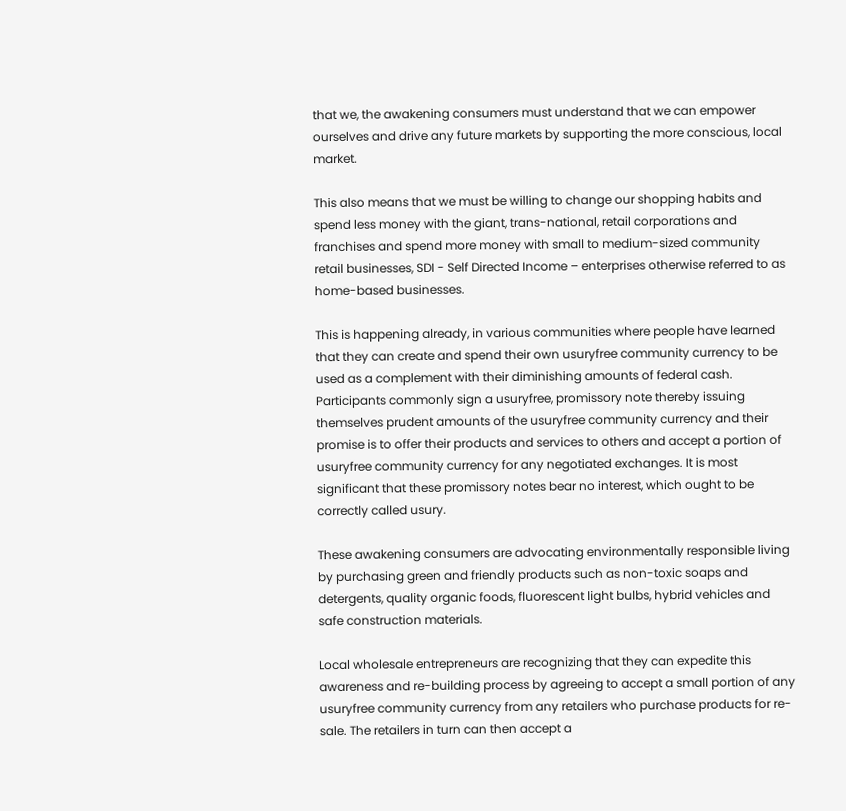that we, the awakening consumers must understand that we can empower ourselves and drive any future markets by supporting the more conscious, local market.

This also means that we must be willing to change our shopping habits and spend less money with the giant, trans-national, retail corporations and franchises and spend more money with small to medium-sized community retail businesses, SDI - Self Directed Income – enterprises otherwise referred to as home-based businesses.

This is happening already, in various communities where people have learned that they can create and spend their own usuryfree community currency to be used as a complement with their diminishing amounts of federal cash. Participants commonly sign a usuryfree, promissory note thereby issuing themselves prudent amounts of the usuryfree community currency and their promise is to offer their products and services to others and accept a portion of usuryfree community currency for any negotiated exchanges. It is most significant that these promissory notes bear no interest, which ought to be correctly called usury.

These awakening consumers are advocating environmentally responsible living by purchasing green and friendly products such as non-toxic soaps and detergents, quality organic foods, fluorescent light bulbs, hybrid vehicles and safe construction materials.

Local wholesale entrepreneurs are recognizing that they can expedite this awareness and re-building process by agreeing to accept a small portion of any usuryfree community currency from any retailers who purchase products for re-sale. The retailers in turn can then accept a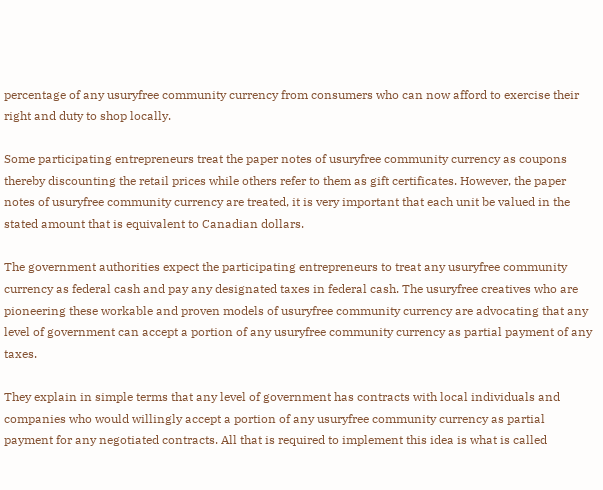percentage of any usuryfree community currency from consumers who can now afford to exercise their right and duty to shop locally.

Some participating entrepreneurs treat the paper notes of usuryfree community currency as coupons thereby discounting the retail prices while others refer to them as gift certificates. However, the paper notes of usuryfree community currency are treated, it is very important that each unit be valued in the stated amount that is equivalent to Canadian dollars.

The government authorities expect the participating entrepreneurs to treat any usuryfree community currency as federal cash and pay any designated taxes in federal cash. The usuryfree creatives who are pioneering these workable and proven models of usuryfree community currency are advocating that any level of government can accept a portion of any usuryfree community currency as partial payment of any taxes.

They explain in simple terms that any level of government has contracts with local individuals and companies who would willingly accept a portion of any usuryfree community currency as partial payment for any negotiated contracts. All that is required to implement this idea is what is called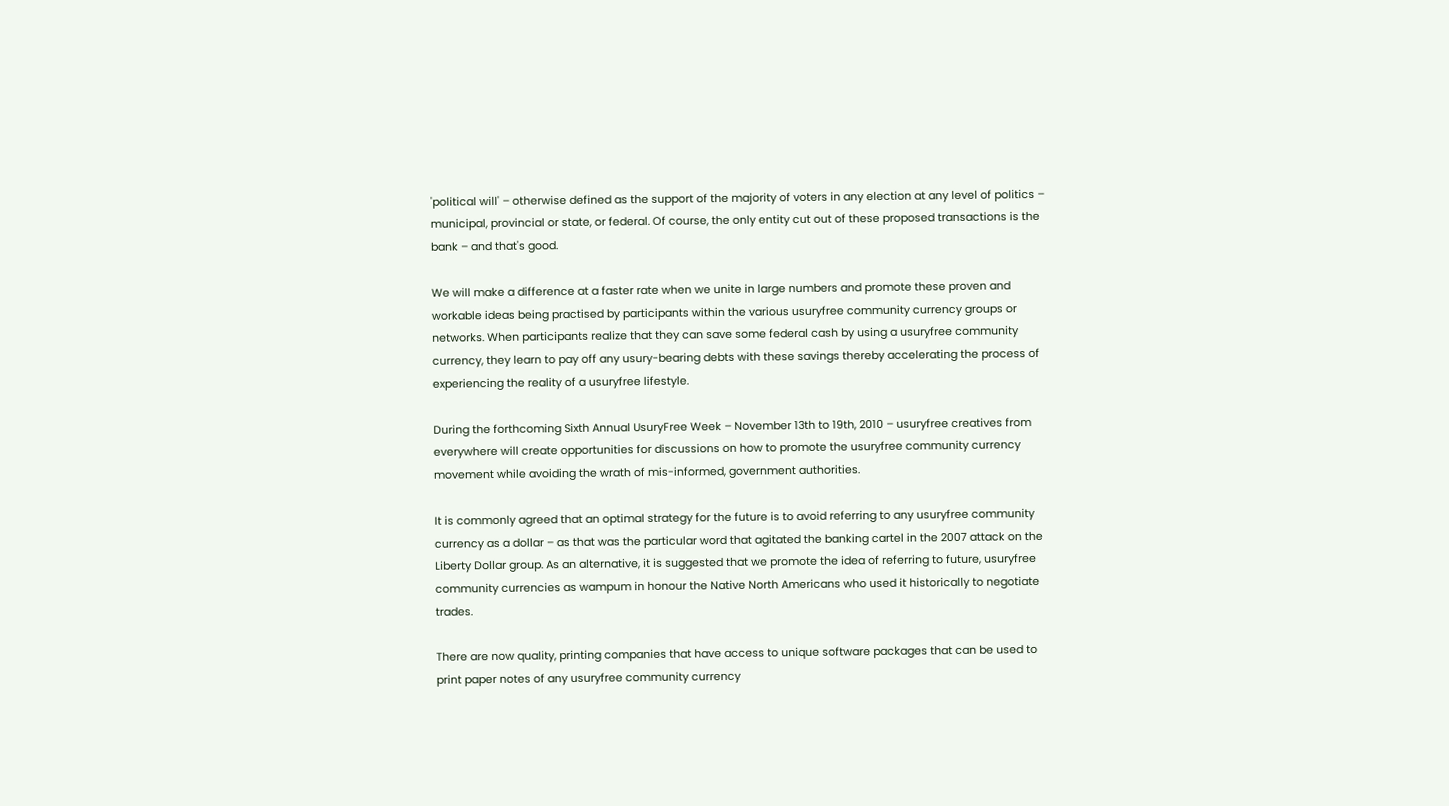'political will' – otherwise defined as the support of the majority of voters in any election at any level of politics – municipal, provincial or state, or federal. Of course, the only entity cut out of these proposed transactions is the bank – and that's good.

We will make a difference at a faster rate when we unite in large numbers and promote these proven and workable ideas being practised by participants within the various usuryfree community currency groups or networks. When participants realize that they can save some federal cash by using a usuryfree community currency, they learn to pay off any usury-bearing debts with these savings thereby accelerating the process of experiencing the reality of a usuryfree lifestyle.

During the forthcoming Sixth Annual UsuryFree Week – November 13th to 19th, 2010 – usuryfree creatives from everywhere will create opportunities for discussions on how to promote the usuryfree community currency movement while avoiding the wrath of mis-informed, government authorities.

It is commonly agreed that an optimal strategy for the future is to avoid referring to any usuryfree community currency as a dollar – as that was the particular word that agitated the banking cartel in the 2007 attack on the Liberty Dollar group. As an alternative, it is suggested that we promote the idea of referring to future, usuryfree community currencies as wampum in honour the Native North Americans who used it historically to negotiate trades.

There are now quality, printing companies that have access to unique software packages that can be used to print paper notes of any usuryfree community currency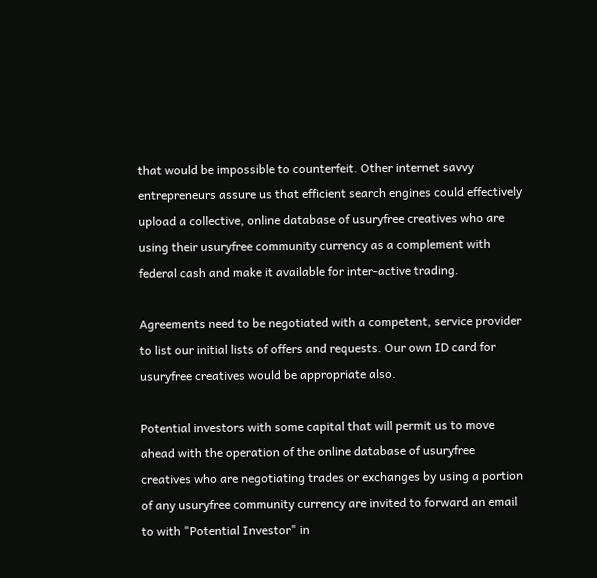that would be impossible to counterfeit. Other internet savvy entrepreneurs assure us that efficient search engines could effectively upload a collective, online database of usuryfree creatives who are using their usuryfree community currency as a complement with federal cash and make it available for inter-active trading.

Agreements need to be negotiated with a competent, service provider to list our initial lists of offers and requests. Our own ID card for usuryfree creatives would be appropriate also.

Potential investors with some capital that will permit us to move ahead with the operation of the online database of usuryfree creatives who are negotiating trades or exchanges by using a portion of any usuryfree community currency are invited to forward an email to with "Potential Investor" in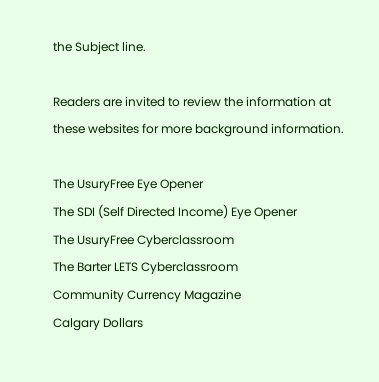the Subject line.

Readers are invited to review the information at these websites for more background information.

The UsuryFree Eye Opener
The SDI (Self Directed Income) Eye Opener
The UsuryFree Cyberclassroom
The Barter LETS Cyberclassroom
Community Currency Magazine
Calgary Dollars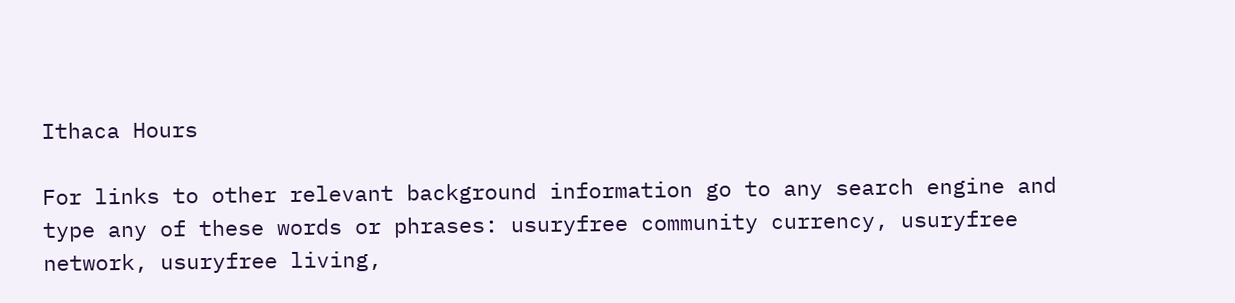Ithaca Hours

For links to other relevant background information go to any search engine and type any of these words or phrases: usuryfree community currency, usuryfree network, usuryfree living,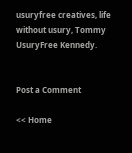usuryfree creatives, life without usury, Tommy UsuryFree Kennedy.


Post a Comment

<< Home